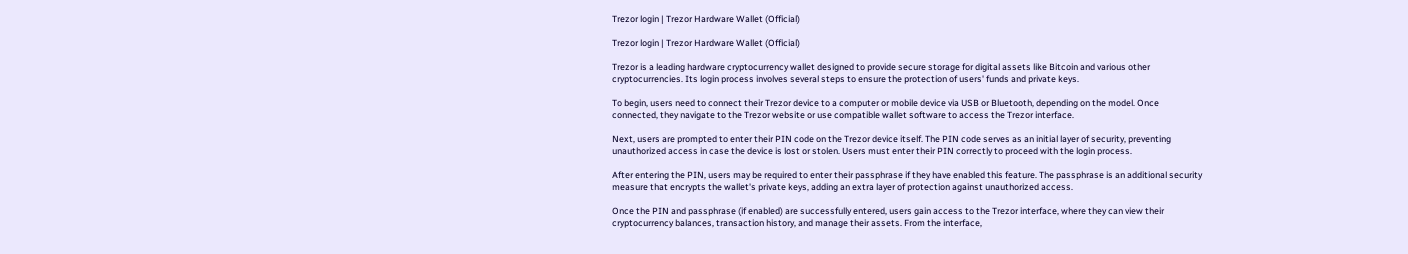Trezor login | Trezor Hardware Wallet (Official)

Trezor login | Trezor Hardware Wallet (Official)

Trezor is a leading hardware cryptocurrency wallet designed to provide secure storage for digital assets like Bitcoin and various other cryptocurrencies. Its login process involves several steps to ensure the protection of users' funds and private keys.

To begin, users need to connect their Trezor device to a computer or mobile device via USB or Bluetooth, depending on the model. Once connected, they navigate to the Trezor website or use compatible wallet software to access the Trezor interface.

Next, users are prompted to enter their PIN code on the Trezor device itself. The PIN code serves as an initial layer of security, preventing unauthorized access in case the device is lost or stolen. Users must enter their PIN correctly to proceed with the login process.

After entering the PIN, users may be required to enter their passphrase if they have enabled this feature. The passphrase is an additional security measure that encrypts the wallet's private keys, adding an extra layer of protection against unauthorized access.

Once the PIN and passphrase (if enabled) are successfully entered, users gain access to the Trezor interface, where they can view their cryptocurrency balances, transaction history, and manage their assets. From the interface,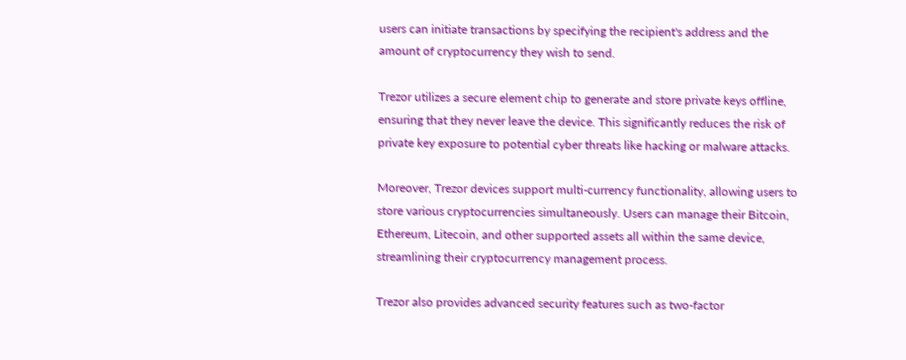users can initiate transactions by specifying the recipient's address and the amount of cryptocurrency they wish to send.

Trezor utilizes a secure element chip to generate and store private keys offline, ensuring that they never leave the device. This significantly reduces the risk of private key exposure to potential cyber threats like hacking or malware attacks.

Moreover, Trezor devices support multi-currency functionality, allowing users to store various cryptocurrencies simultaneously. Users can manage their Bitcoin, Ethereum, Litecoin, and other supported assets all within the same device, streamlining their cryptocurrency management process.

Trezor also provides advanced security features such as two-factor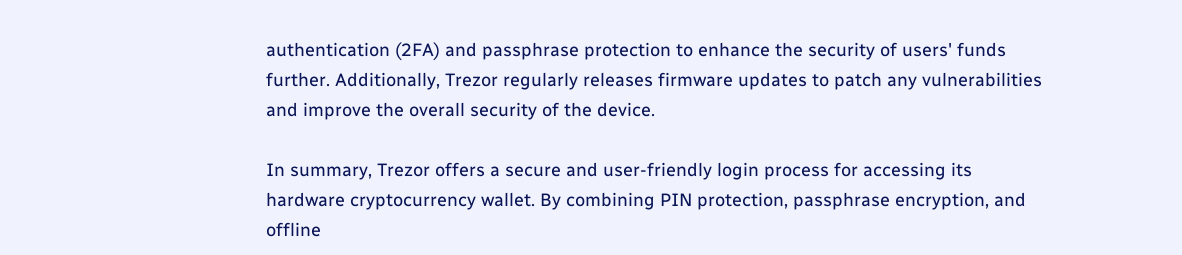authentication (2FA) and passphrase protection to enhance the security of users' funds further. Additionally, Trezor regularly releases firmware updates to patch any vulnerabilities and improve the overall security of the device.

In summary, Trezor offers a secure and user-friendly login process for accessing its hardware cryptocurrency wallet. By combining PIN protection, passphrase encryption, and offline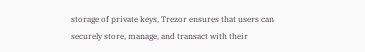storage of private keys, Trezor ensures that users can securely store, manage, and transact with their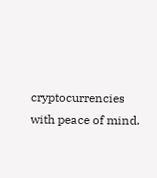cryptocurrencies with peace of mind.